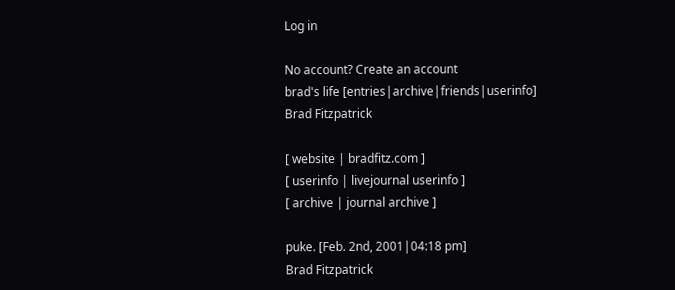Log in

No account? Create an account
brad's life [entries|archive|friends|userinfo]
Brad Fitzpatrick

[ website | bradfitz.com ]
[ userinfo | livejournal userinfo ]
[ archive | journal archive ]

puke. [Feb. 2nd, 2001|04:18 pm]
Brad Fitzpatrick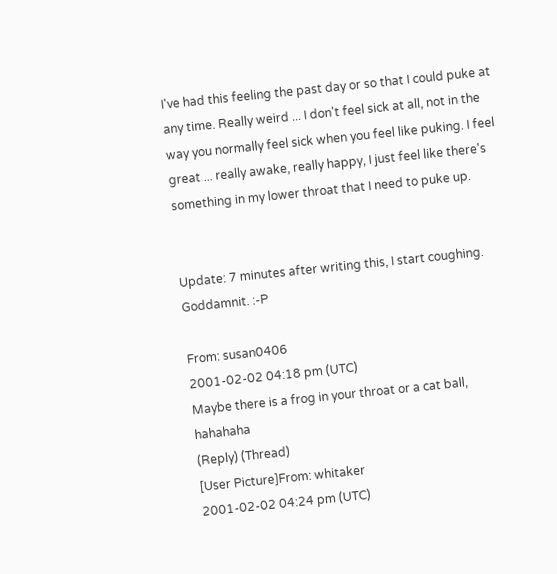I've had this feeling the past day or so that I could puke at any time. Really weird ... I don't feel sick at all, not in the way you normally feel sick when you feel like puking. I feel great ... really awake, really happy, I just feel like there's something in my lower throat that I need to puke up.


Update: 7 minutes after writing this, I start coughing. Goddamnit. :-P

From: susan0406
2001-02-02 04:18 pm (UTC)
Maybe there is a frog in your throat or a cat ball, hahahaha
(Reply) (Thread)
[User Picture]From: whitaker
2001-02-02 04:24 pm (UTC)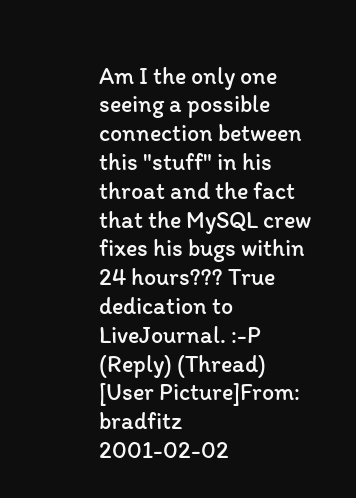Am I the only one seeing a possible connection between this "stuff" in his throat and the fact that the MySQL crew fixes his bugs within 24 hours??? True dedication to LiveJournal. :-P
(Reply) (Thread)
[User Picture]From: bradfitz
2001-02-02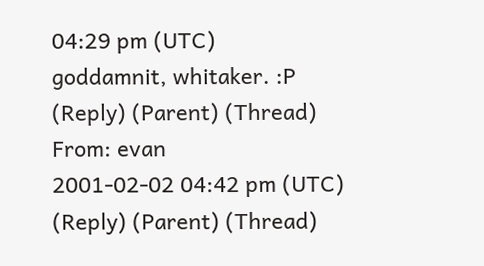04:29 pm (UTC)
goddamnit, whitaker. :P
(Reply) (Parent) (Thread)
From: evan
2001-02-02 04:42 pm (UTC)
(Reply) (Parent) (Thread)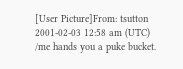[User Picture]From: tsutton
2001-02-03 12:58 am (UTC)
/me hands you a puke bucket.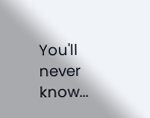You'll never know...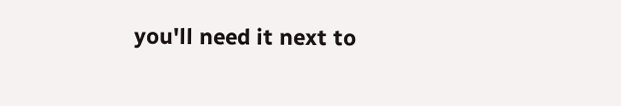you'll need it next to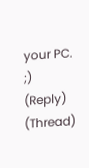your PC. ;)
(Reply) (Thread)